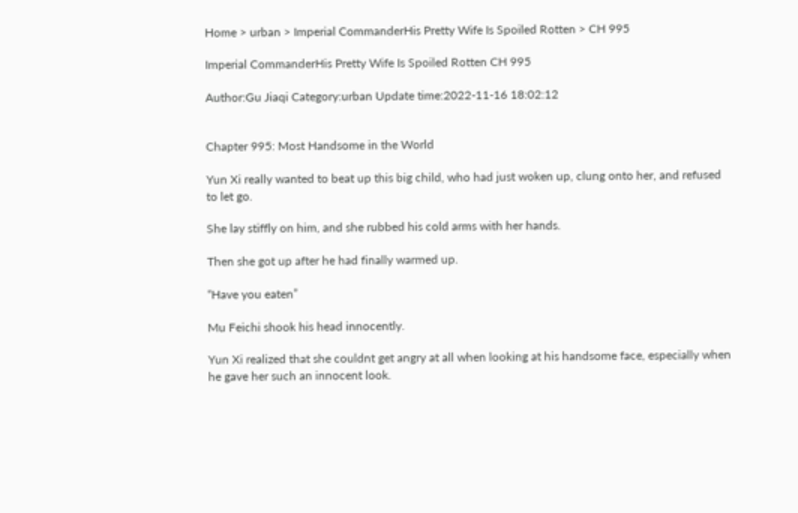Home > urban > Imperial CommanderHis Pretty Wife Is Spoiled Rotten > CH 995

Imperial CommanderHis Pretty Wife Is Spoiled Rotten CH 995

Author:Gu Jiaqi Category:urban Update time:2022-11-16 18:02:12


Chapter 995: Most Handsome in the World

Yun Xi really wanted to beat up this big child, who had just woken up, clung onto her, and refused to let go.

She lay stiffly on him, and she rubbed his cold arms with her hands.

Then she got up after he had finally warmed up.

“Have you eaten”

Mu Feichi shook his head innocently.

Yun Xi realized that she couldnt get angry at all when looking at his handsome face, especially when he gave her such an innocent look.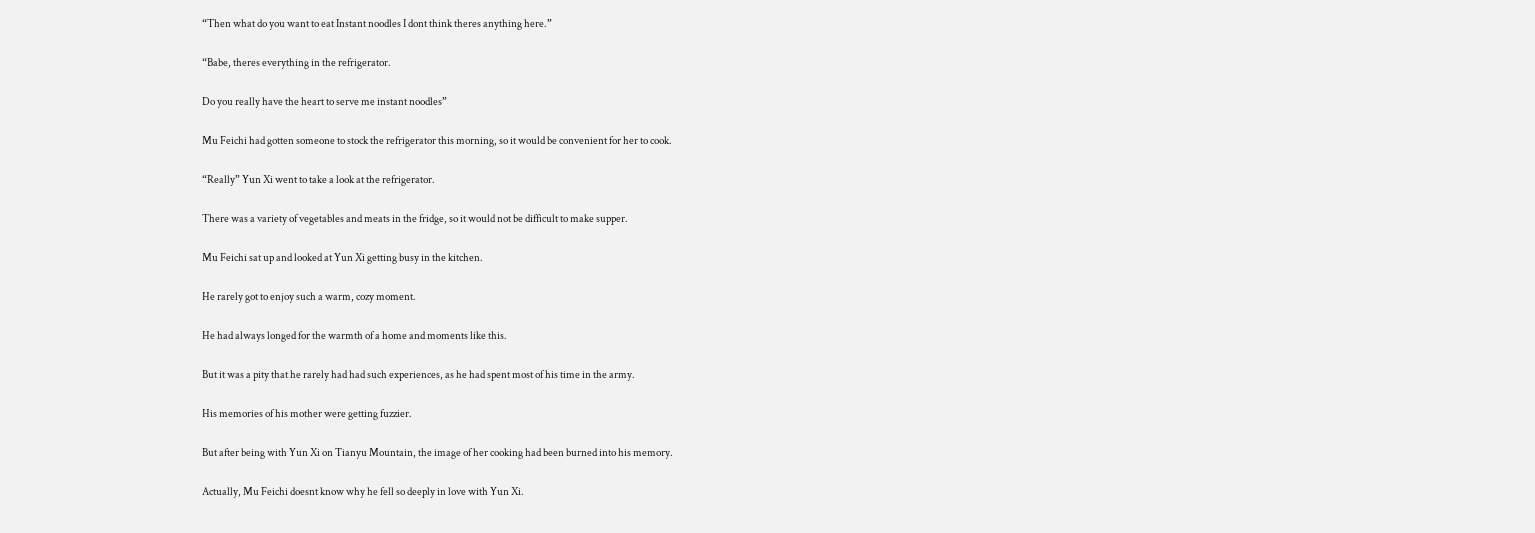“Then what do you want to eat Instant noodles I dont think theres anything here.”

“Babe, theres everything in the refrigerator.

Do you really have the heart to serve me instant noodles”

Mu Feichi had gotten someone to stock the refrigerator this morning, so it would be convenient for her to cook.

“Really” Yun Xi went to take a look at the refrigerator.

There was a variety of vegetables and meats in the fridge, so it would not be difficult to make supper.

Mu Feichi sat up and looked at Yun Xi getting busy in the kitchen.

He rarely got to enjoy such a warm, cozy moment.

He had always longed for the warmth of a home and moments like this.

But it was a pity that he rarely had had such experiences, as he had spent most of his time in the army.

His memories of his mother were getting fuzzier.

But after being with Yun Xi on Tianyu Mountain, the image of her cooking had been burned into his memory.

Actually, Mu Feichi doesnt know why he fell so deeply in love with Yun Xi.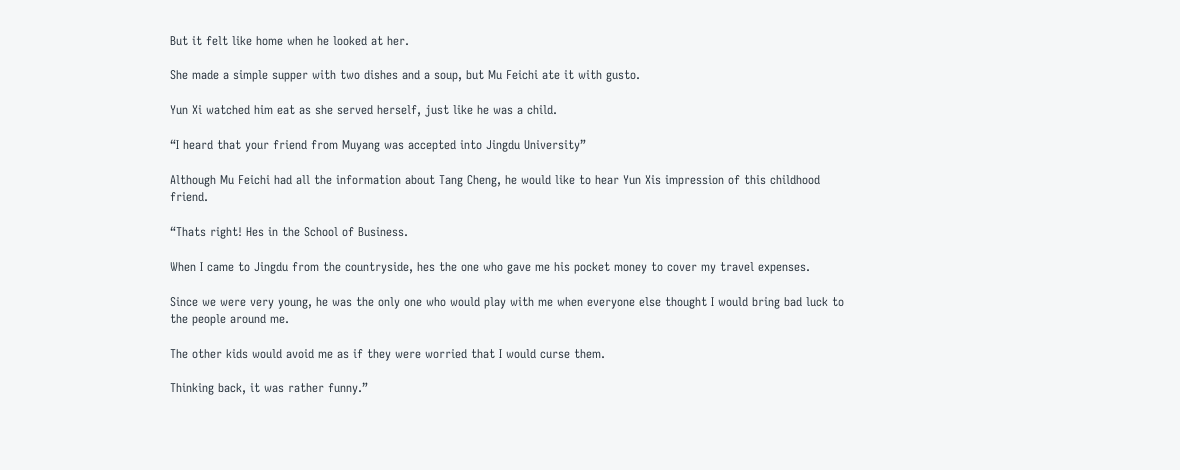But it felt like home when he looked at her.

She made a simple supper with two dishes and a soup, but Mu Feichi ate it with gusto.

Yun Xi watched him eat as she served herself, just like he was a child.

“I heard that your friend from Muyang was accepted into Jingdu University”

Although Mu Feichi had all the information about Tang Cheng, he would like to hear Yun Xis impression of this childhood friend.

“Thats right! Hes in the School of Business.

When I came to Jingdu from the countryside, hes the one who gave me his pocket money to cover my travel expenses.

Since we were very young, he was the only one who would play with me when everyone else thought I would bring bad luck to the people around me.

The other kids would avoid me as if they were worried that I would curse them.

Thinking back, it was rather funny.”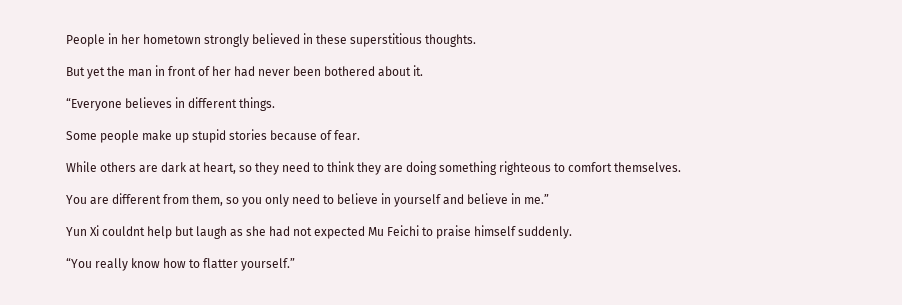People in her hometown strongly believed in these superstitious thoughts.

But yet the man in front of her had never been bothered about it.

“Everyone believes in different things.

Some people make up stupid stories because of fear.

While others are dark at heart, so they need to think they are doing something righteous to comfort themselves.

You are different from them, so you only need to believe in yourself and believe in me.”

Yun Xi couldnt help but laugh as she had not expected Mu Feichi to praise himself suddenly.

“You really know how to flatter yourself.”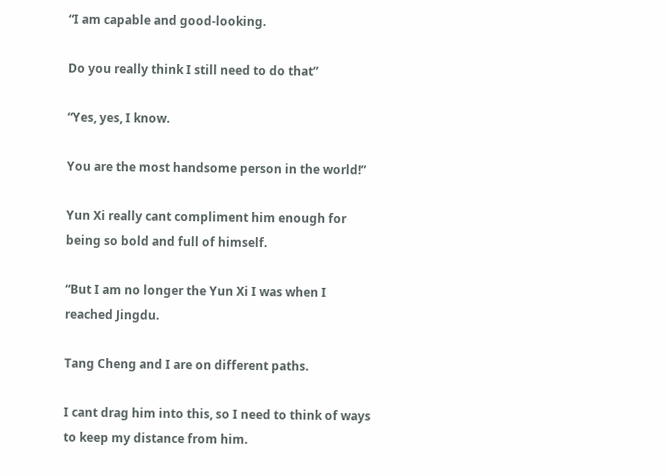“I am capable and good-looking.

Do you really think I still need to do that”

“Yes, yes, I know.

You are the most handsome person in the world!”

Yun Xi really cant compliment him enough for being so bold and full of himself.

“But I am no longer the Yun Xi I was when I reached Jingdu.

Tang Cheng and I are on different paths.

I cant drag him into this, so I need to think of ways to keep my distance from him.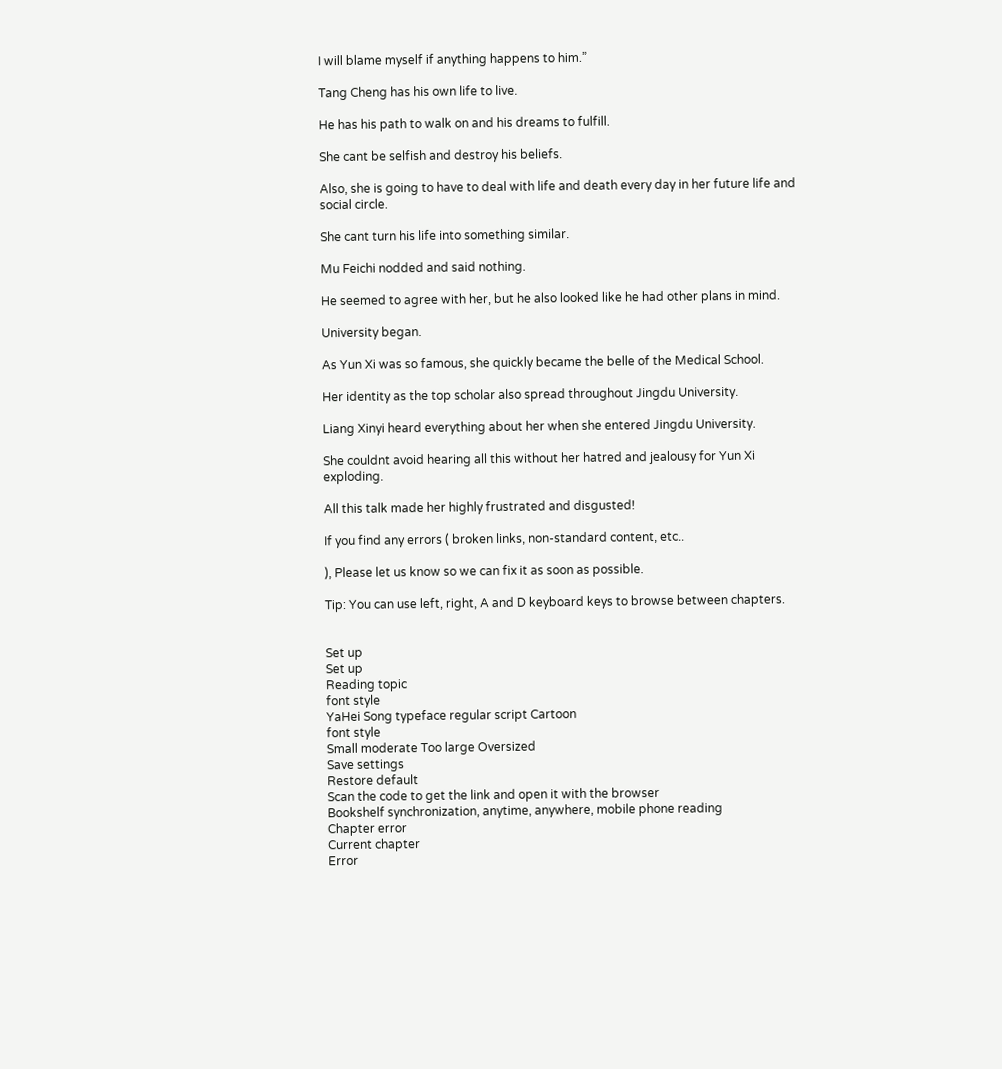I will blame myself if anything happens to him.”

Tang Cheng has his own life to live.

He has his path to walk on and his dreams to fulfill.

She cant be selfish and destroy his beliefs.

Also, she is going to have to deal with life and death every day in her future life and social circle.

She cant turn his life into something similar.

Mu Feichi nodded and said nothing.

He seemed to agree with her, but he also looked like he had other plans in mind.

University began.

As Yun Xi was so famous, she quickly became the belle of the Medical School.

Her identity as the top scholar also spread throughout Jingdu University.

Liang Xinyi heard everything about her when she entered Jingdu University.

She couldnt avoid hearing all this without her hatred and jealousy for Yun Xi exploding.

All this talk made her highly frustrated and disgusted!

If you find any errors ( broken links, non-standard content, etc..

), Please let us know so we can fix it as soon as possible.

Tip: You can use left, right, A and D keyboard keys to browse between chapters.


Set up
Set up
Reading topic
font style
YaHei Song typeface regular script Cartoon
font style
Small moderate Too large Oversized
Save settings
Restore default
Scan the code to get the link and open it with the browser
Bookshelf synchronization, anytime, anywhere, mobile phone reading
Chapter error
Current chapter
Error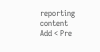reporting content
Add < Pre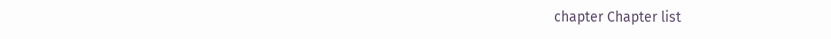chapter Chapter list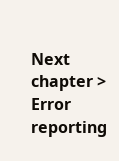Next chapter > Error reporting